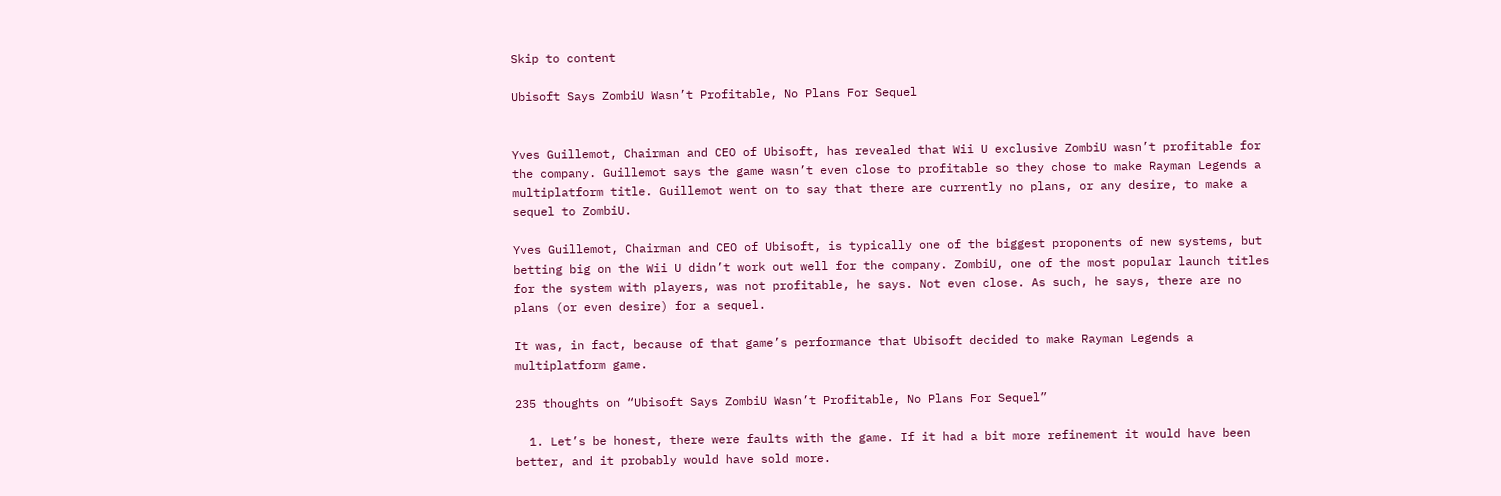Skip to content

Ubisoft Says ZombiU Wasn’t Profitable, No Plans For Sequel


Yves Guillemot, Chairman and CEO of Ubisoft, has revealed that Wii U exclusive ZombiU wasn’t profitable for the company. Guillemot says the game wasn’t even close to profitable so they chose to make Rayman Legends a multiplatform title. Guillemot went on to say that there are currently no plans, or any desire, to make a sequel to ZombiU.

Yves Guillemot, Chairman and CEO of Ubisoft, is typically one of the biggest proponents of new systems, but betting big on the Wii U didn’t work out well for the company. ZombiU, one of the most popular launch titles for the system with players, was not profitable, he says. Not even close. As such, he says, there are no plans (or even desire) for a sequel.

It was, in fact, because of that game’s performance that Ubisoft decided to make Rayman Legends a multiplatform game.

235 thoughts on “Ubisoft Says ZombiU Wasn’t Profitable, No Plans For Sequel”

  1. Let’s be honest, there were faults with the game. If it had a bit more refinement it would have been better, and it probably would have sold more.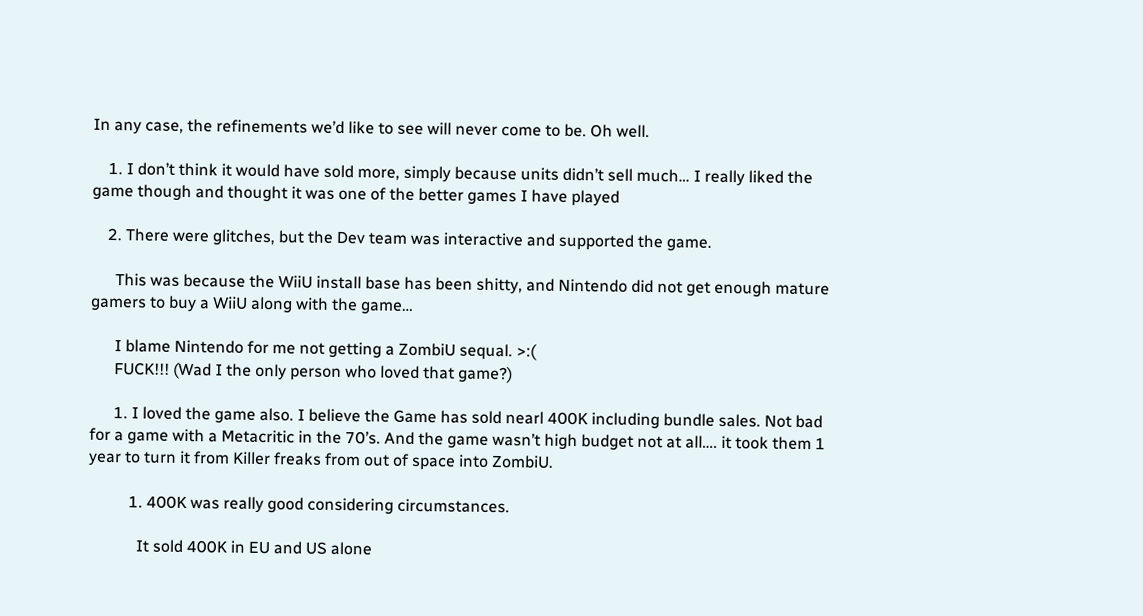In any case, the refinements we’d like to see will never come to be. Oh well.

    1. I don’t think it would have sold more, simply because units didn’t sell much… I really liked the game though and thought it was one of the better games I have played

    2. There were glitches, but the Dev team was interactive and supported the game.

      This was because the WiiU install base has been shitty, and Nintendo did not get enough mature gamers to buy a WiiU along with the game…

      I blame Nintendo for me not getting a ZombiU sequal. >:(
      FUCK!!! (Wad I the only person who loved that game?)

      1. I loved the game also. I believe the Game has sold nearl 400K including bundle sales. Not bad for a game with a Metacritic in the 70’s. And the game wasn’t high budget not at all…. it took them 1 year to turn it from Killer freaks from out of space into ZombiU.

          1. 400K was really good considering circumstances.

            It sold 400K in EU and US alone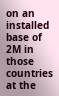on an installed base of 2M in those countries at the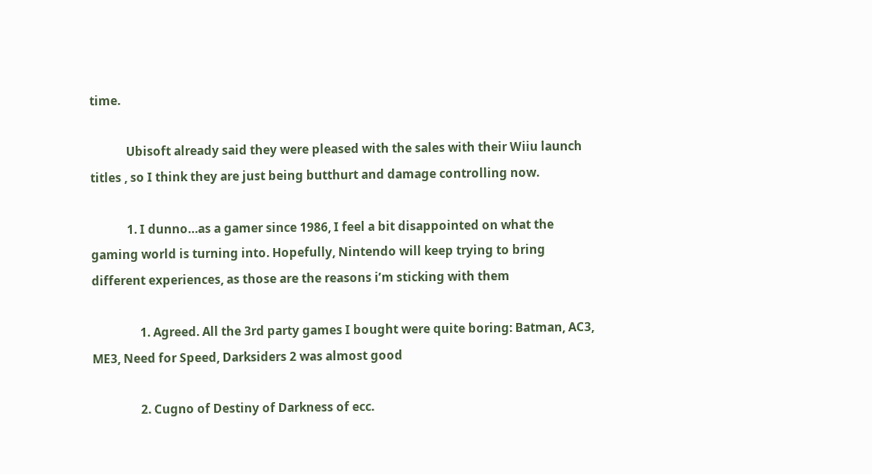time.

            Ubisoft already said they were pleased with the sales with their Wiiu launch titles , so I think they are just being butthurt and damage controlling now.

            1. I dunno…as a gamer since 1986, I feel a bit disappointed on what the gaming world is turning into. Hopefully, Nintendo will keep trying to bring different experiences, as those are the reasons i’m sticking with them

                1. Agreed. All the 3rd party games I bought were quite boring: Batman, AC3, ME3, Need for Speed, Darksiders 2 was almost good

                2. Cugno of Destiny of Darkness of ecc.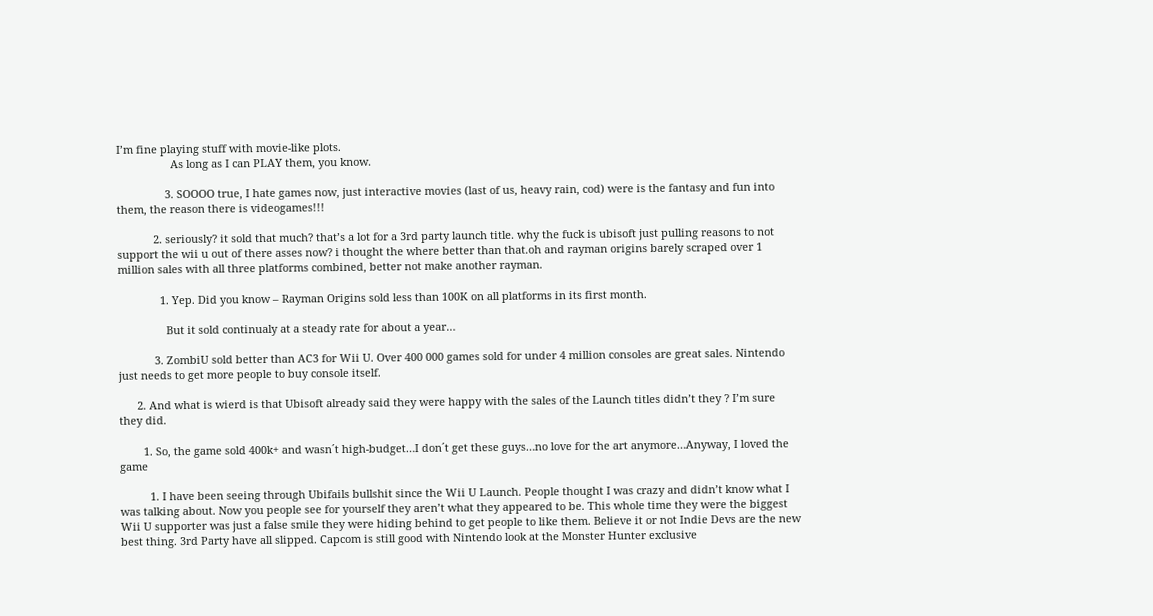I’m fine playing stuff with movie-like plots.
                  As long as I can PLAY them, you know.

                3. SOOOO true, I hate games now, just interactive movies (last of us, heavy rain, cod) were is the fantasy and fun into them, the reason there is videogames!!!

            2. seriously? it sold that much? that’s a lot for a 3rd party launch title. why the fuck is ubisoft just pulling reasons to not support the wii u out of there asses now? i thought the where better than that.oh and rayman origins barely scraped over 1 million sales with all three platforms combined, better not make another rayman.

              1. Yep. Did you know – Rayman Origins sold less than 100K on all platforms in its first month.

                But it sold continualy at a steady rate for about a year…

            3. ZombiU sold better than AC3 for Wii U. Over 400 000 games sold for under 4 million consoles are great sales. Nintendo just needs to get more people to buy console itself.

      2. And what is wierd is that Ubisoft already said they were happy with the sales of the Launch titles didn’t they ? I’m sure they did.

        1. So, the game sold 400k+ and wasn´t high-budget…I don´t get these guys…no love for the art anymore…Anyway, I loved the game

          1. I have been seeing through Ubifails bullshit since the Wii U Launch. People thought I was crazy and didn’t know what I was talking about. Now you people see for yourself they aren’t what they appeared to be. This whole time they were the biggest Wii U supporter was just a false smile they were hiding behind to get people to like them. Believe it or not Indie Devs are the new best thing. 3rd Party have all slipped. Capcom is still good with Nintendo look at the Monster Hunter exclusive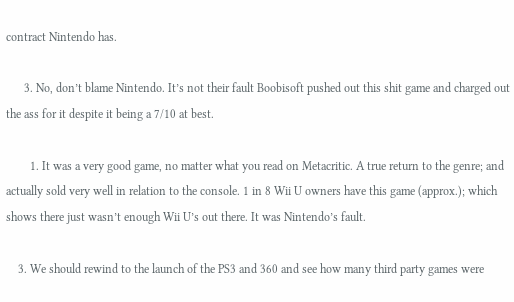contract Nintendo has.

      3. No, don’t blame Nintendo. It’s not their fault Boobisoft pushed out this shit game and charged out the ass for it despite it being a 7/10 at best.

        1. It was a very good game, no matter what you read on Metacritic. A true return to the genre; and actually sold very well in relation to the console. 1 in 8 Wii U owners have this game (approx.); which shows there just wasn’t enough Wii U’s out there. It was Nintendo’s fault.

    3. We should rewind to the launch of the PS3 and 360 and see how many third party games were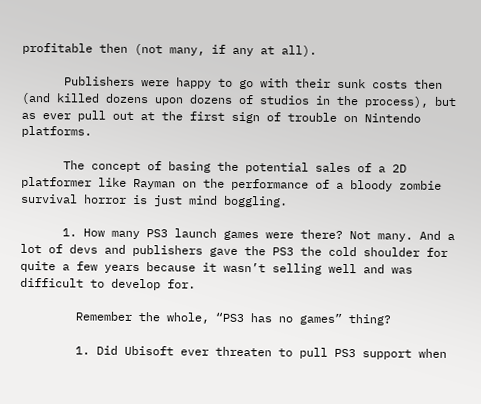profitable then (not many, if any at all).

      Publishers were happy to go with their sunk costs then (and killed dozens upon dozens of studios in the process), but as ever pull out at the first sign of trouble on Nintendo platforms.

      The concept of basing the potential sales of a 2D platformer like Rayman on the performance of a bloody zombie survival horror is just mind boggling.

      1. How many PS3 launch games were there? Not many. And a lot of devs and publishers gave the PS3 the cold shoulder for quite a few years because it wasn’t selling well and was difficult to develop for.

        Remember the whole, “PS3 has no games” thing?

        1. Did Ubisoft ever threaten to pull PS3 support when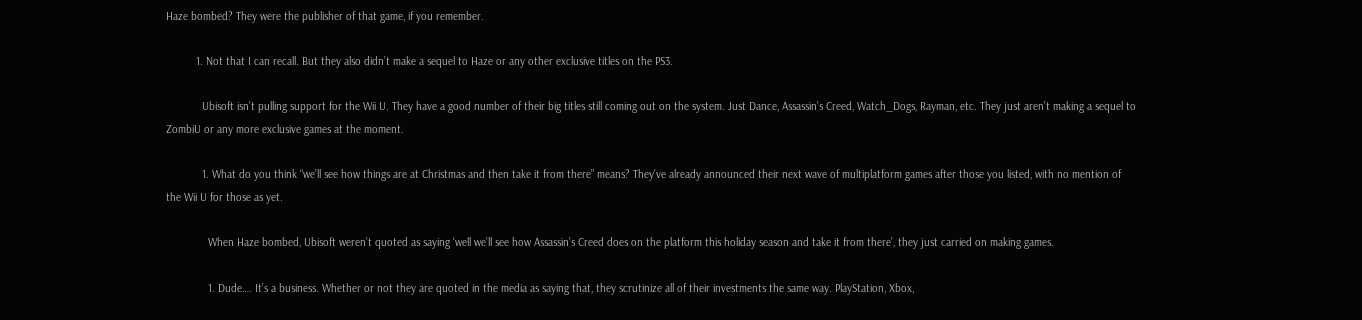Haze bombed? They were the publisher of that game, if you remember.

          1. Not that I can recall. But they also didn’t make a sequel to Haze or any other exclusive titles on the PS3.

            Ubisoft isn’t pulling support for the Wii U. They have a good number of their big titles still coming out on the system. Just Dance, Assassin’s Creed, Watch_Dogs, Rayman, etc. They just aren’t making a sequel to ZombiU or any more exclusive games at the moment.

            1. What do you think “we’ll see how things are at Christmas and then take it from there” means? They’ve already announced their next wave of multiplatform games after those you listed, with no mention of the Wii U for those as yet.

              When Haze bombed, Ubisoft weren’t quoted as saying ‘well we’ll see how Assassin’s Creed does on the platform this holiday season and take it from there’, they just carried on making games.

              1. Dude…. It’s a business. Whether or not they are quoted in the media as saying that, they scrutinize all of their investments the same way. PlayStation, Xbox,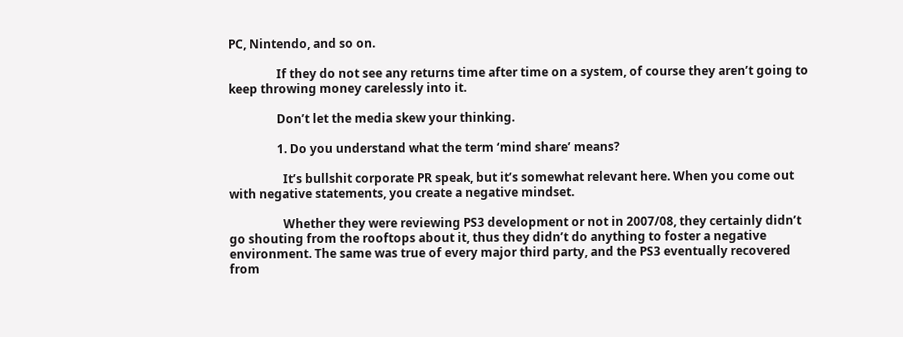PC, Nintendo, and so on.

                If they do not see any returns time after time on a system, of course they aren’t going to keep throwing money carelessly into it.

                Don’t let the media skew your thinking.

                1. Do you understand what the term ‘mind share’ means?

                  It’s bullshit corporate PR speak, but it’s somewhat relevant here. When you come out with negative statements, you create a negative mindset.

                  Whether they were reviewing PS3 development or not in 2007/08, they certainly didn’t go shouting from the rooftops about it, thus they didn’t do anything to foster a negative environment. The same was true of every major third party, and the PS3 eventually recovered from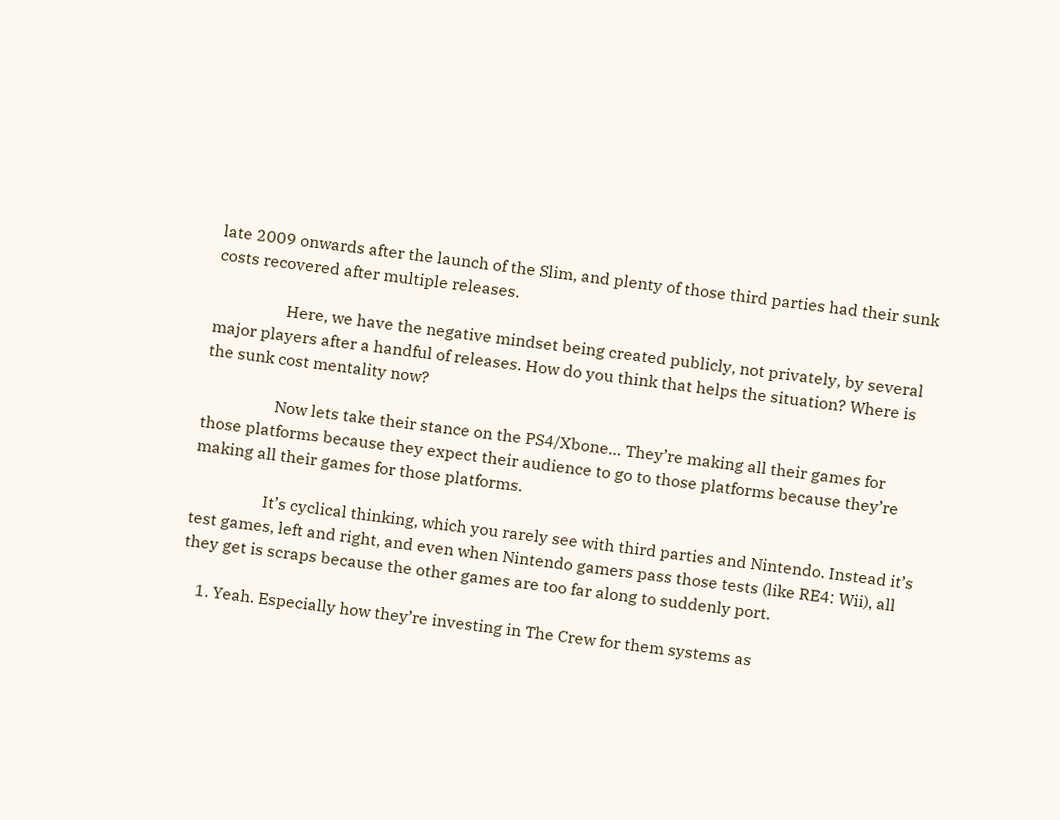late 2009 onwards after the launch of the Slim, and plenty of those third parties had their sunk costs recovered after multiple releases.

                  Here, we have the negative mindset being created publicly, not privately, by several major players after a handful of releases. How do you think that helps the situation? Where is the sunk cost mentality now?

                  Now lets take their stance on the PS4/Xbone… They’re making all their games for those platforms because they expect their audience to go to those platforms because they’re making all their games for those platforms.

                  It’s cyclical thinking, which you rarely see with third parties and Nintendo. Instead it’s test games, left and right, and even when Nintendo gamers pass those tests (like RE4: Wii), all they get is scraps because the other games are too far along to suddenly port.

    1. Yeah. Especially how they’re investing in The Crew for them systems as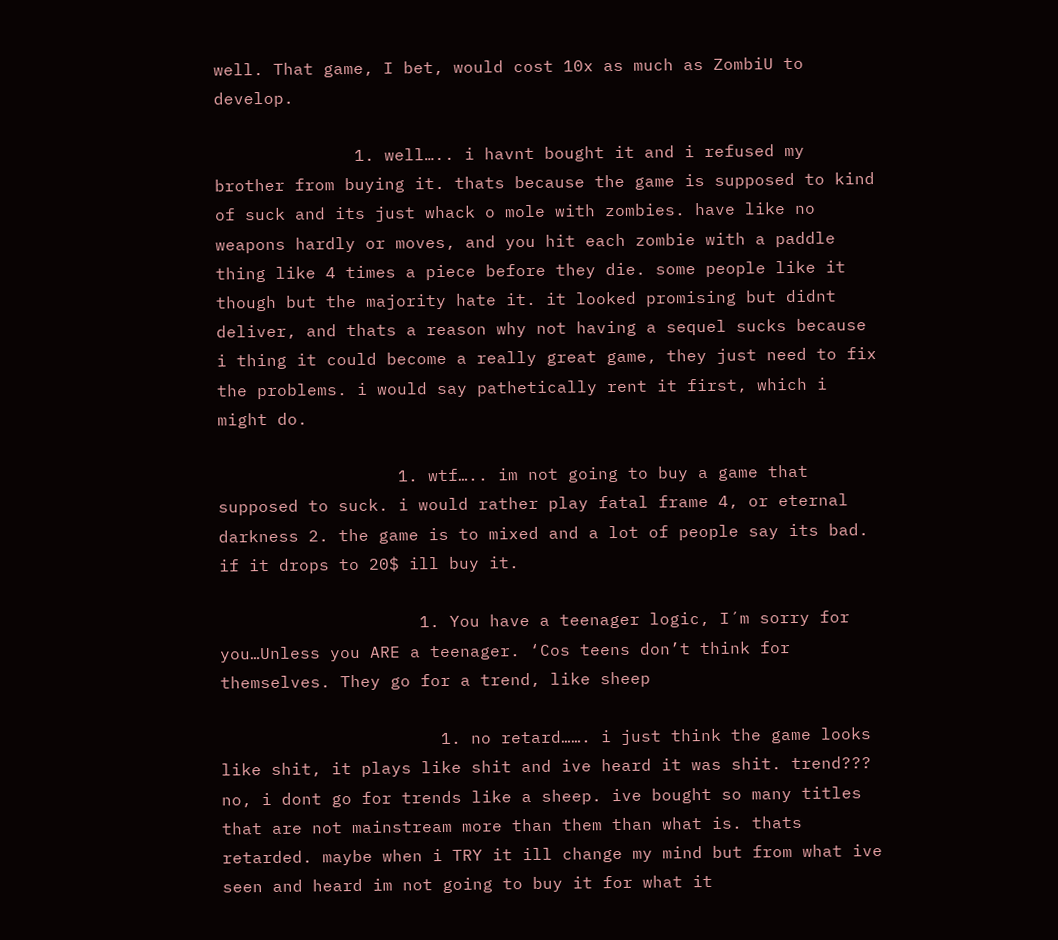well. That game, I bet, would cost 10x as much as ZombiU to develop.

              1. well….. i havnt bought it and i refused my brother from buying it. thats because the game is supposed to kind of suck and its just whack o mole with zombies. have like no weapons hardly or moves, and you hit each zombie with a paddle thing like 4 times a piece before they die. some people like it though but the majority hate it. it looked promising but didnt deliver, and thats a reason why not having a sequel sucks because i thing it could become a really great game, they just need to fix the problems. i would say pathetically rent it first, which i might do.

                  1. wtf….. im not going to buy a game that supposed to suck. i would rather play fatal frame 4, or eternal darkness 2. the game is to mixed and a lot of people say its bad. if it drops to 20$ ill buy it.

                    1. You have a teenager logic, I´m sorry for you…Unless you ARE a teenager. ‘Cos teens don’t think for themselves. They go for a trend, like sheep

                      1. no retard……. i just think the game looks like shit, it plays like shit and ive heard it was shit. trend??? no, i dont go for trends like a sheep. ive bought so many titles that are not mainstream more than them than what is. thats retarded. maybe when i TRY it ill change my mind but from what ive seen and heard im not going to buy it for what it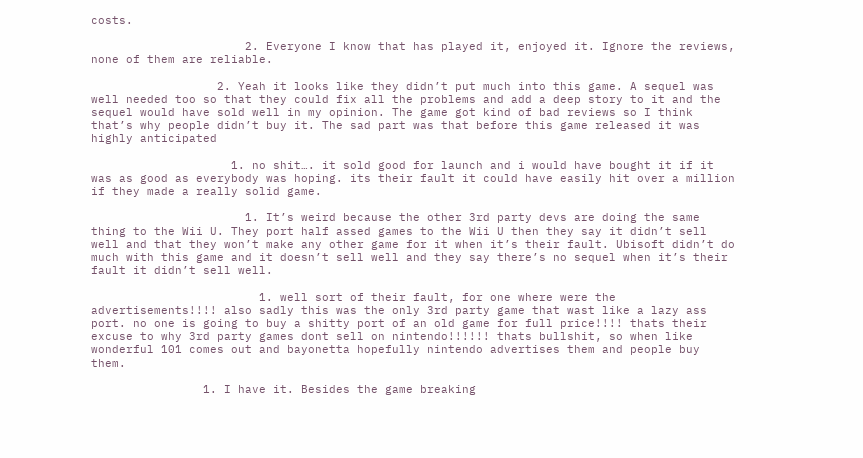costs.

                      2. Everyone I know that has played it, enjoyed it. Ignore the reviews, none of them are reliable.

                  2. Yeah it looks like they didn’t put much into this game. A sequel was well needed too so that they could fix all the problems and add a deep story to it and the sequel would have sold well in my opinion. The game got kind of bad reviews so I think that’s why people didn’t buy it. The sad part was that before this game released it was highly anticipated

                    1. no shit…. it sold good for launch and i would have bought it if it was as good as everybody was hoping. its their fault it could have easily hit over a million if they made a really solid game.

                      1. It’s weird because the other 3rd party devs are doing the same thing to the Wii U. They port half assed games to the Wii U then they say it didn’t sell well and that they won’t make any other game for it when it’s their fault. Ubisoft didn’t do much with this game and it doesn’t sell well and they say there’s no sequel when it’s their fault it didn’t sell well.

                        1. well sort of their fault, for one where were the advertisements!!!! also sadly this was the only 3rd party game that wast like a lazy ass port. no one is going to buy a shitty port of an old game for full price!!!! thats their excuse to why 3rd party games dont sell on nintendo!!!!!! thats bullshit, so when like wonderful 101 comes out and bayonetta hopefully nintendo advertises them and people buy them.

                1. I have it. Besides the game breaking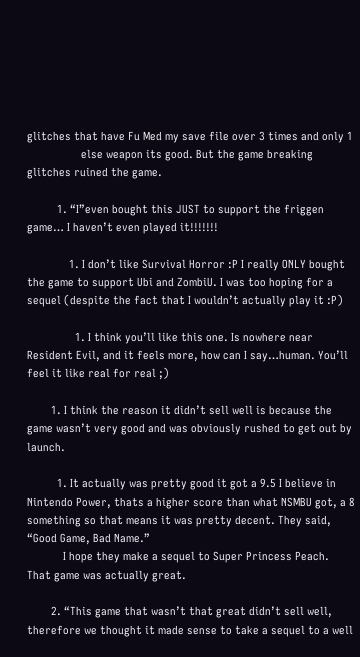glitches that have Fu Med my save file over 3 times and only 1
                  else weapon its good. But the game breaking glitches ruined the game.

          1. “I”even bought this JUST to support the friggen game… I haven’t even played it!!!!!!!

              1. I don’t like Survival Horror :P I really ONLY bought the game to support Ubi and ZombiU. I was too hoping for a sequel (despite the fact that I wouldn’t actually play it :P)

                1. I think you’ll like this one. Is nowhere near Resident Evil, and it feels more, how can I say…human. You’ll feel it like real for real ;)

        1. I think the reason it didn’t sell well is because the game wasn’t very good and was obviously rushed to get out by launch.

          1. It actually was pretty good it got a 9.5 I believe in Nintendo Power, thats a higher score than what NSMBU got, a 8 something so that means it was pretty decent. They said, “Good Game, Bad Name.”
            I hope they make a sequel to Super Princess Peach. That game was actually great.

        2. “This game that wasn’t that great didn’t sell well, therefore we thought it made sense to take a sequel to a well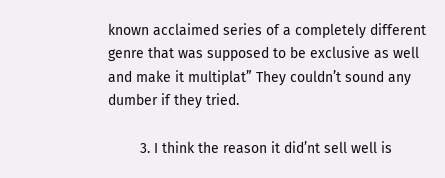known acclaimed series of a completely different genre that was supposed to be exclusive as well and make it multiplat” They couldn’t sound any dumber if they tried.

        3. I think the reason it did’nt sell well is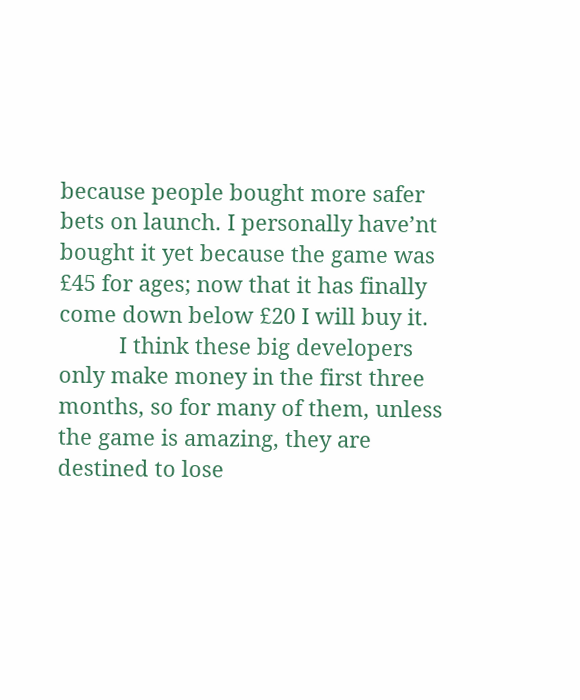because people bought more safer bets on launch. I personally have’nt bought it yet because the game was £45 for ages; now that it has finally come down below £20 I will buy it.
          I think these big developers only make money in the first three months, so for many of them, unless the game is amazing, they are destined to lose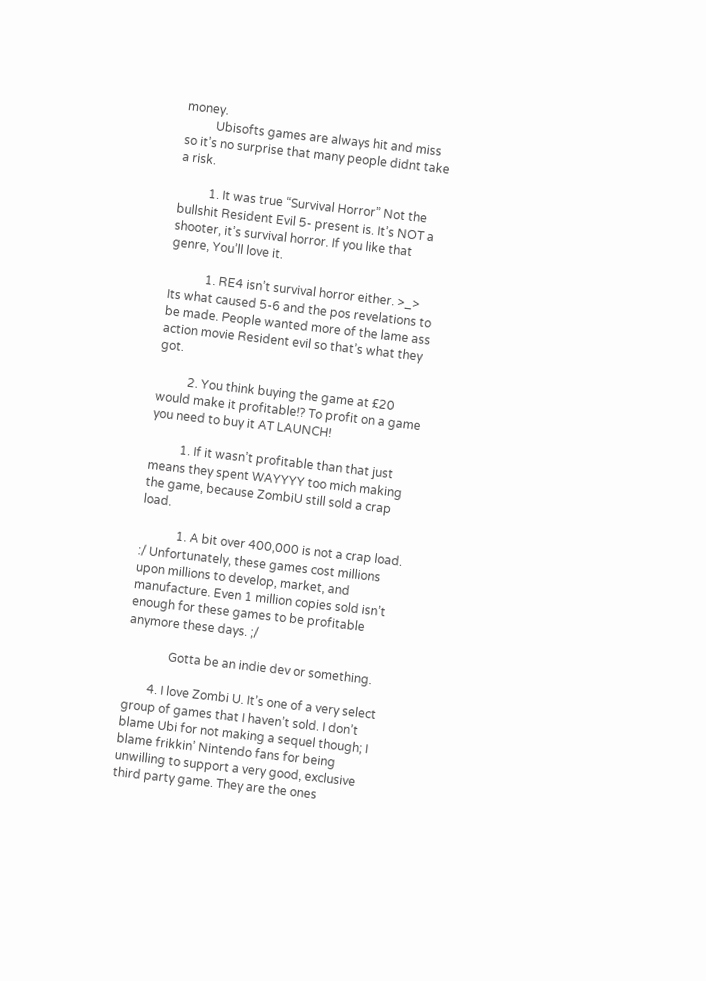money.
          Ubisofts games are always hit and miss so it’s no surprise that many people didnt take a risk.

          1. It was true “Survival Horror” Not the bullshit Resident Evil 5- present is. It’s NOT a shooter, it’s survival horror. If you like that genre, You’ll love it.

            1. RE4 isn’t survival horror either. >_> Its what caused 5-6 and the pos revelations to be made. People wanted more of the lame ass action movie Resident evil so that’s what they got.

          2. You think buying the game at £20 would make it profitable!? To profit on a game you need to buy it AT LAUNCH!

          1. If it wasn’t profitable than that just means they spent WAYYYY too mich making the game, because ZombiU still sold a crap load.

            1. A bit over 400,000 is not a crap load. :/ Unfortunately, these games cost millions upon millions to develop, market, and manufacture. Even 1 million copies sold isn’t enough for these games to be profitable anymore these days. ;/

              Gotta be an indie dev or something.

        4. I love Zombi U. It’s one of a very select group of games that I haven’t sold. I don’t blame Ubi for not making a sequel though; I blame frikkin’ Nintendo fans for being unwilling to support a very good, exclusive third party game. They are the ones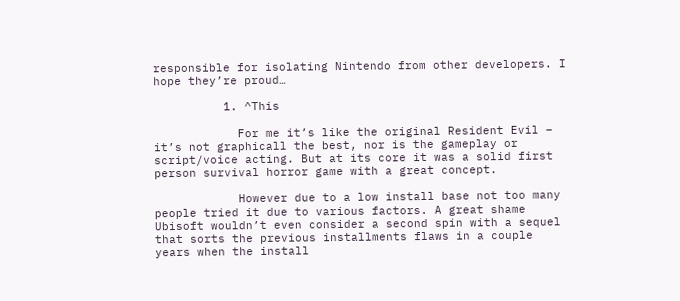responsible for isolating Nintendo from other developers. I hope they’re proud…

          1. ^This

            For me it’s like the original Resident Evil – it’s not graphicall the best, nor is the gameplay or script/voice acting. But at its core it was a solid first person survival horror game with a great concept.

            However due to a low install base not too many people tried it due to various factors. A great shame Ubisoft wouldn’t even consider a second spin with a sequel that sorts the previous installments flaws in a couple years when the install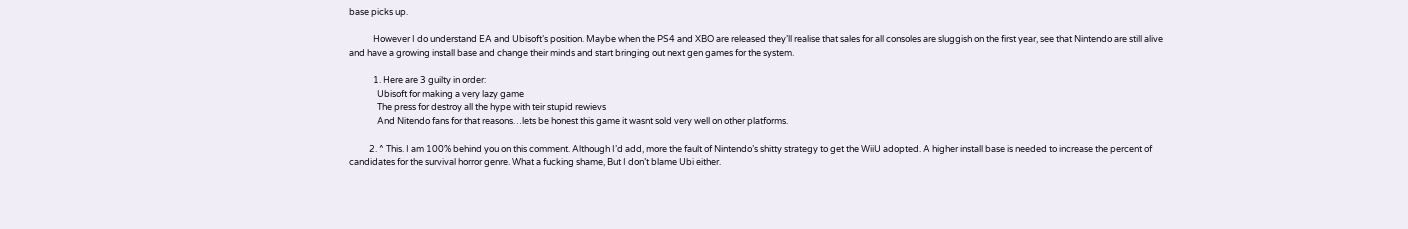base picks up.

            However I do understand EA and Ubisoft’s position. Maybe when the PS4 and XBO are released they’ll realise that sales for all consoles are sluggish on the first year, see that Nintendo are still alive and have a growing install base and change their minds and start bringing out next gen games for the system.

            1. Here are 3 guilty in order:
              Ubisoft for making a very lazy game
              The press for destroy all the hype with teir stupid rewievs
              And Nitendo fans for that reasons…lets be honest this game it wasnt sold very well on other platforms.

          2. ^ This. I am 100% behind you on this comment. Although I’d add, more the fault of Nintendo’s shitty strategy to get the WiiU adopted. A higher install base is needed to increase the percent of candidates for the survival horror genre. What a fucking shame, But I don’t blame Ubi either.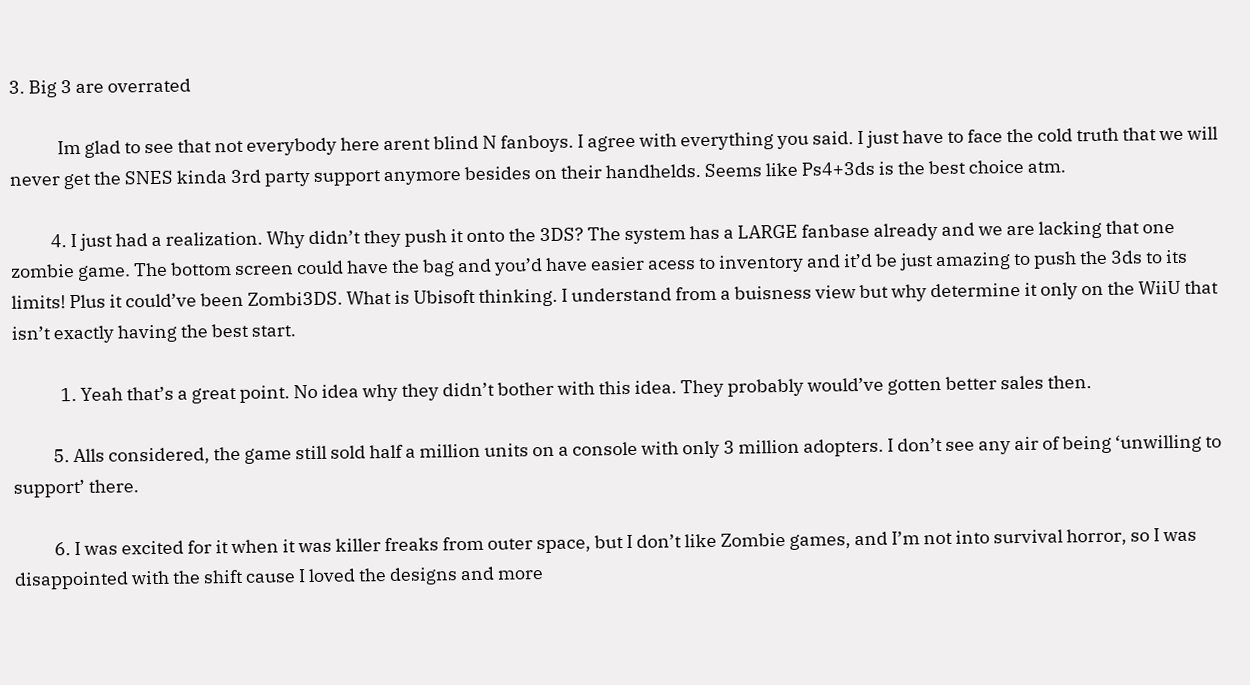3. Big 3 are overrated

            Im glad to see that not everybody here arent blind N fanboys. I agree with everything you said. I just have to face the cold truth that we will never get the SNES kinda 3rd party support anymore besides on their handhelds. Seems like Ps4+3ds is the best choice atm.

          4. I just had a realization. Why didn’t they push it onto the 3DS? The system has a LARGE fanbase already and we are lacking that one zombie game. The bottom screen could have the bag and you’d have easier acess to inventory and it’d be just amazing to push the 3ds to its limits! Plus it could’ve been Zombi3DS. What is Ubisoft thinking. I understand from a buisness view but why determine it only on the WiiU that isn’t exactly having the best start.

            1. Yeah that’s a great point. No idea why they didn’t bother with this idea. They probably would’ve gotten better sales then.

          5. Alls considered, the game still sold half a million units on a console with only 3 million adopters. I don’t see any air of being ‘unwilling to support’ there.

          6. I was excited for it when it was killer freaks from outer space, but I don’t like Zombie games, and I’m not into survival horror, so I was disappointed with the shift cause I loved the designs and more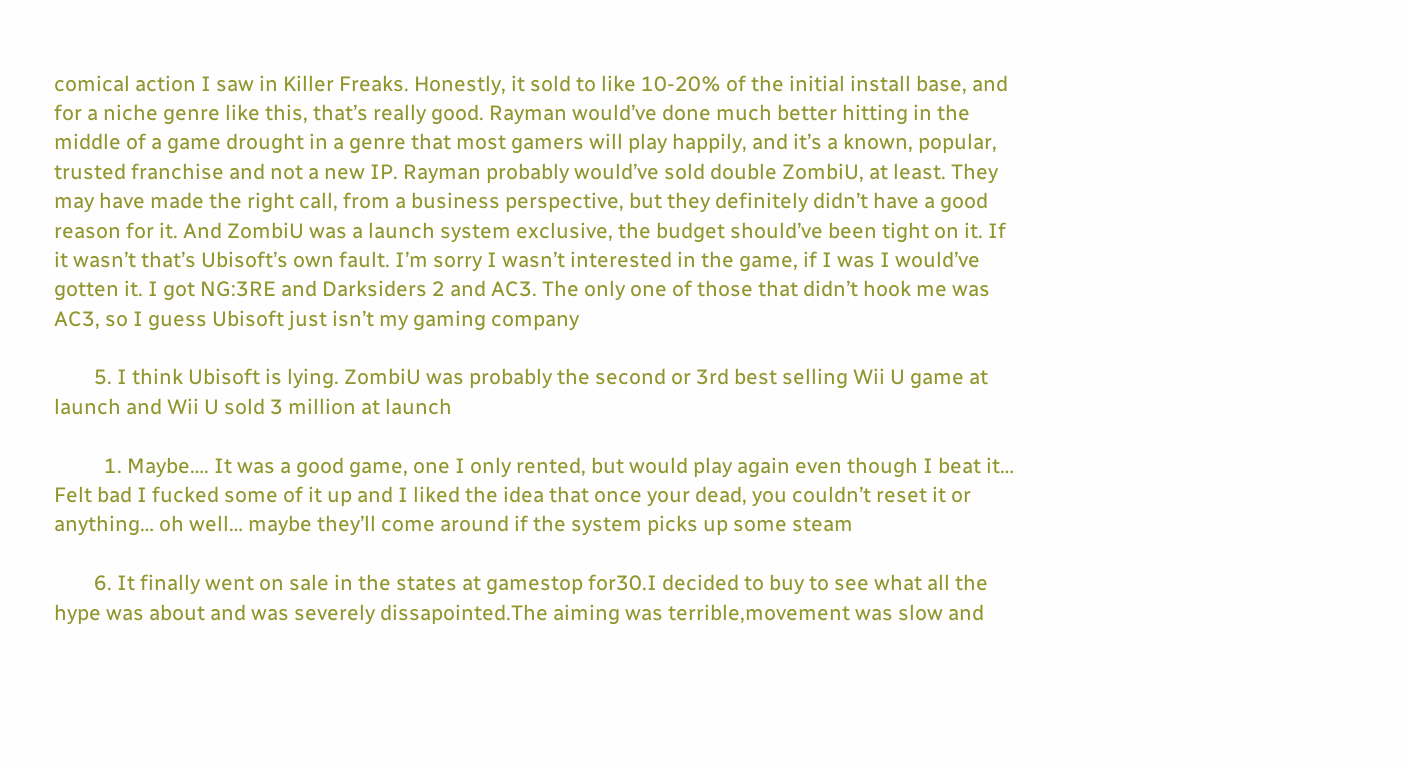comical action I saw in Killer Freaks. Honestly, it sold to like 10-20% of the initial install base, and for a niche genre like this, that’s really good. Rayman would’ve done much better hitting in the middle of a game drought in a genre that most gamers will play happily, and it’s a known, popular, trusted franchise and not a new IP. Rayman probably would’ve sold double ZombiU, at least. They may have made the right call, from a business perspective, but they definitely didn’t have a good reason for it. And ZombiU was a launch system exclusive, the budget should’ve been tight on it. If it wasn’t that’s Ubisoft’s own fault. I’m sorry I wasn’t interested in the game, if I was I would’ve gotten it. I got NG:3RE and Darksiders 2 and AC3. The only one of those that didn’t hook me was AC3, so I guess Ubisoft just isn’t my gaming company

        5. I think Ubisoft is lying. ZombiU was probably the second or 3rd best selling Wii U game at launch and Wii U sold 3 million at launch

          1. Maybe…. It was a good game, one I only rented, but would play again even though I beat it… Felt bad I fucked some of it up and I liked the idea that once your dead, you couldn’t reset it or anything… oh well… maybe they’ll come around if the system picks up some steam

        6. It finally went on sale in the states at gamestop for30.I decided to buy to see what all the hype was about and was severely dissapointed.The aiming was terrible,movement was slow and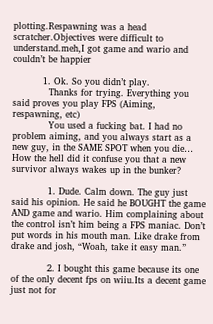plotting.Respawning was a head scratcher.Objectives were difficult to understand.meh,I got game and wario and couldn’t be happier

          1. Ok. So you didn’t play.
            Thanks for trying. Everything you said proves you play FPS (Aiming, respawning, etc)
            You used a fucking bat. I had no problem aiming, and you always start as a new guy, in the SAME SPOT when you die… How the hell did it confuse you that a new survivor always wakes up in the bunker?

            1. Dude. Calm down. The guy just said his opinion. He said he BOUGHT the game AND game and wario. Him complaining about the control isn’t him being a FPS maniac. Don’t put words in his mouth man. Like drake from drake and josh, “Woah, take it easy man.”

            2. I bought this game because its one of the only decent fps on wiiu.Its a decent game just not for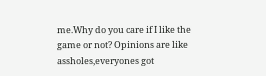me.Why do you care if I like the game or not? Opinions are like assholes,everyones got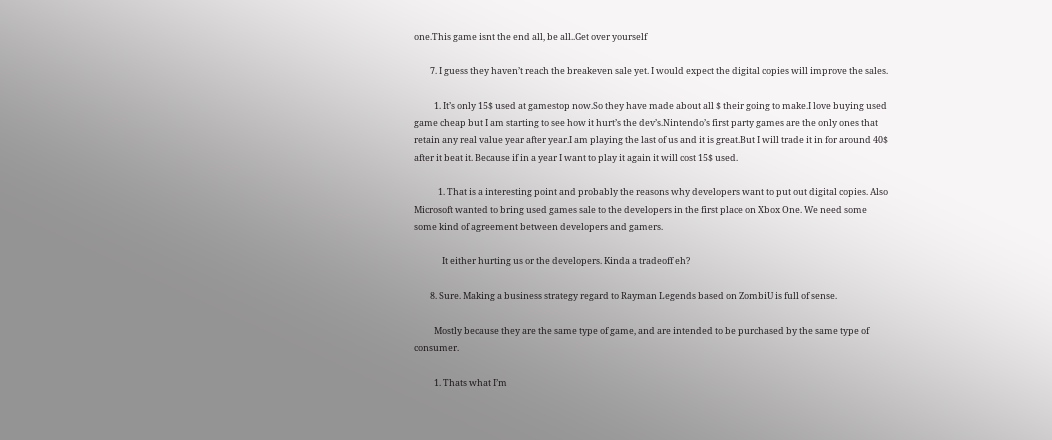one.This game isnt the end all, be all..Get over yourself

        7. I guess they haven’t reach the breakeven sale yet. I would expect the digital copies will improve the sales.

          1. It’s only 15$ used at gamestop now.So they have made about all $ their going to make.I love buying used game cheap but I am starting to see how it hurt’s the dev’s.Nintendo’s first party games are the only ones that retain any real value year after year.I am playing the last of us and it is great.But I will trade it in for around 40$ after it beat it. Because if in a year I want to play it again it will cost 15$ used.

            1. That is a interesting point and probably the reasons why developers want to put out digital copies. Also Microsoft wanted to bring used games sale to the developers in the first place on Xbox One. We need some some kind of agreement between developers and gamers.

              It either hurting us or the developers. Kinda a tradeoff eh?

        8. Sure. Making a business strategy regard to Rayman Legends based on ZombiU is full of sense.

          Mostly because they are the same type of game, and are intended to be purchased by the same type of consumer.

          1. Thats what I’m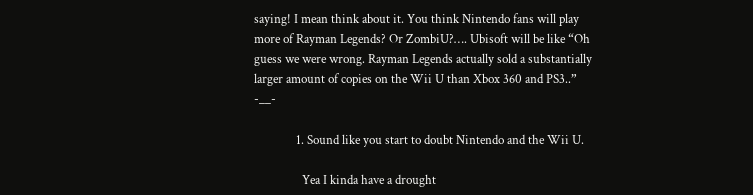saying! I mean think about it. You think Nintendo fans will play more of Rayman Legends? Or ZombiU?…. Ubisoft will be like “Oh guess we were wrong. Rayman Legends actually sold a substantially larger amount of copies on the Wii U than Xbox 360 and PS3..” -__-

              1. Sound like you start to doubt Nintendo and the Wii U.

                Yea I kinda have a drought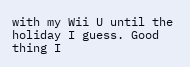with my Wii U until the holiday I guess. Good thing I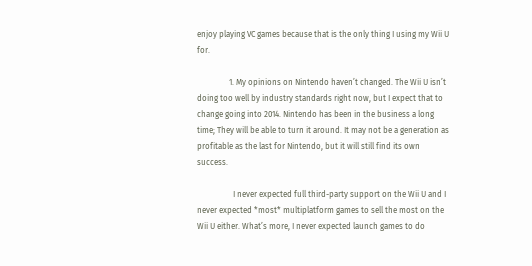enjoy playing VC games because that is the only thing I using my Wii U for.

                1. My opinions on Nintendo haven’t changed. The Wii U isn’t doing too well by industry standards right now, but I expect that to change going into 2014. Nintendo has been in the business a long time; They will be able to turn it around. It may not be a generation as profitable as the last for Nintendo, but it will still find its own success.

                  I never expected full third-party support on the Wii U and I never expected *most* multiplatform games to sell the most on the Wii U either. What’s more, I never expected launch games to do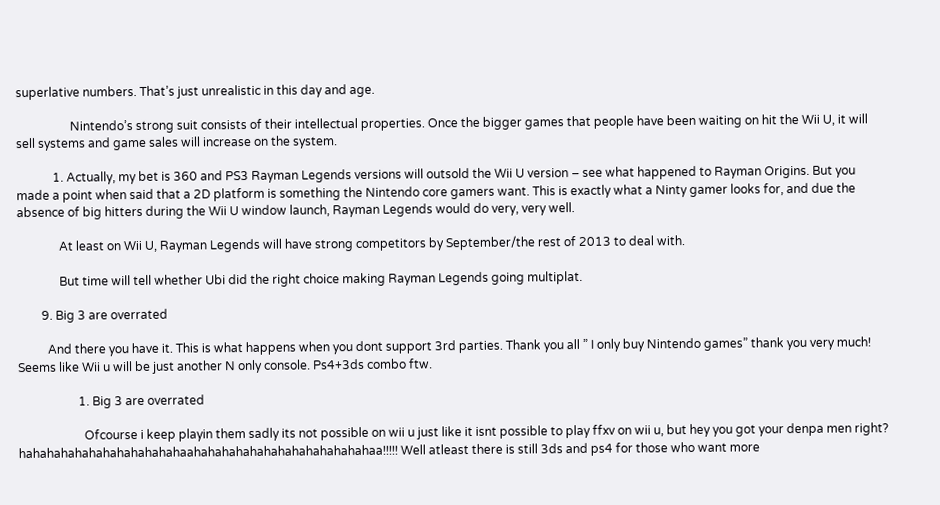superlative numbers. That’s just unrealistic in this day and age.

                  Nintendo’s strong suit consists of their intellectual properties. Once the bigger games that people have been waiting on hit the Wii U, it will sell systems and game sales will increase on the system.

            1. Actually, my bet is 360 and PS3 Rayman Legends versions will outsold the Wii U version – see what happened to Rayman Origins. But you made a point when said that a 2D platform is something the Nintendo core gamers want. This is exactly what a Ninty gamer looks for, and due the absence of big hitters during the Wii U window launch, Rayman Legends would do very, very well.

              At least on Wii U, Rayman Legends will have strong competitors by September/the rest of 2013 to deal with.

              But time will tell whether Ubi did the right choice making Rayman Legends going multiplat.

        9. Big 3 are overrated

          And there you have it. This is what happens when you dont support 3rd parties. Thank you all ” I only buy Nintendo games” thank you very much! Seems like Wii u will be just another N only console. Ps4+3ds combo ftw.

                    1. Big 3 are overrated

                      Ofcourse i keep playin them sadly its not possible on wii u just like it isnt possible to play ffxv on wii u, but hey you got your denpa men right? hahahahahahahahahahahahaahahahahahahahahahahahahahaa!!!!! Well atleast there is still 3ds and ps4 for those who want more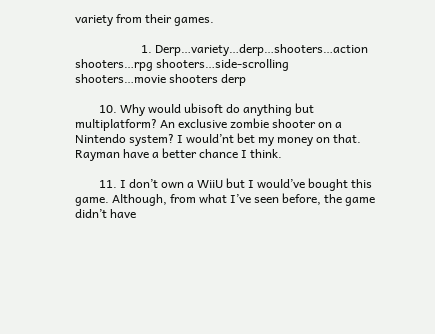variety from their games.

                      1. Derp…variety…derp…shooters…action shooters…rpg shooters…side-scrolling shooters…movie shooters derp

        10. Why would ubisoft do anything but multiplatform? An exclusive zombie shooter on a Nintendo system? I would’nt bet my money on that. Rayman have a better chance I think.

        11. I don’t own a WiiU but I would’ve bought this game. Although, from what I’ve seen before, the game didn’t have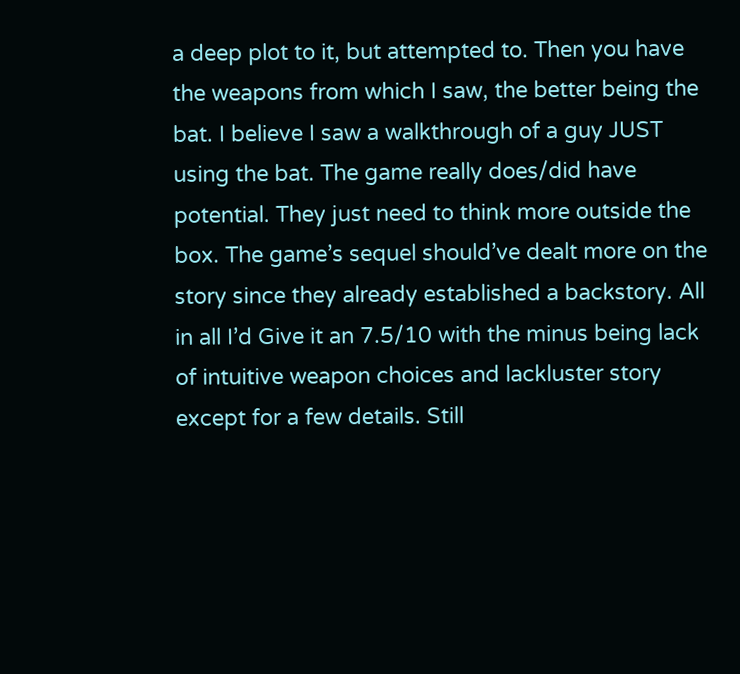a deep plot to it, but attempted to. Then you have the weapons from which I saw, the better being the bat. I believe I saw a walkthrough of a guy JUST using the bat. The game really does/did have potential. They just need to think more outside the box. The game’s sequel should’ve dealt more on the story since they already established a backstory. All in all I’d Give it an 7.5/10 with the minus being lack of intuitive weapon choices and lackluster story except for a few details. Still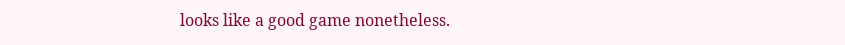looks like a good game nonetheless.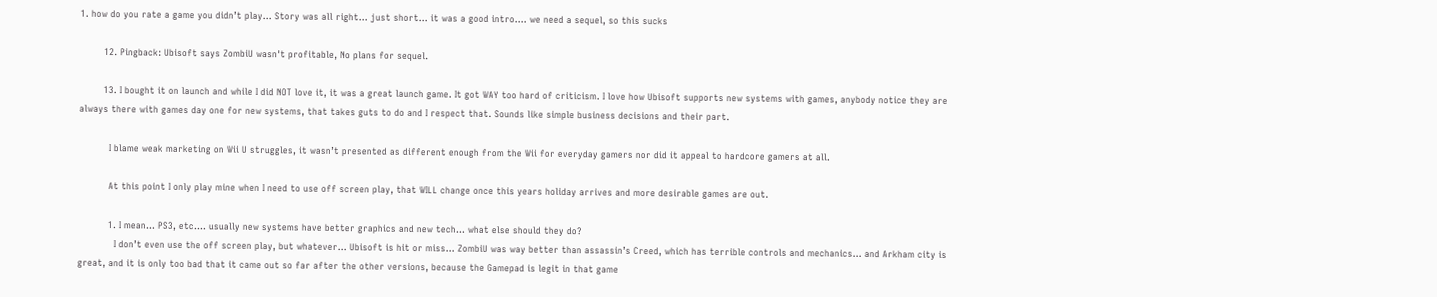1. how do you rate a game you didn’t play… Story was all right… just short… it was a good intro…. we need a sequel, so this sucks

        12. Pingback: Ubisoft says ZombiU wasn't profitable, No plans for sequel.

        13. I bought it on launch and while I did NOT love it, it was a great launch game. It got WAY too hard of criticism. I love how Ubisoft supports new systems with games, anybody notice they are always there with games day one for new systems, that takes guts to do and I respect that. Sounds like simple business decisions and their part.

          I blame weak marketing on Wii U struggles, it wasn’t presented as different enough from the Wii for everyday gamers nor did it appeal to hardcore gamers at all.

          At this point I only play mine when I need to use off screen play, that WILL change once this years holiday arrives and more desirable games are out.

          1. I mean… PS3, etc…. usually new systems have better graphics and new tech… what else should they do?
            I don’t even use the off screen play, but whatever… Ubisoft is hit or miss… ZombiU was way better than assassin’s Creed, which has terrible controls and mechanics… and Arkham city is great, and it is only too bad that it came out so far after the other versions, because the Gamepad is legit in that game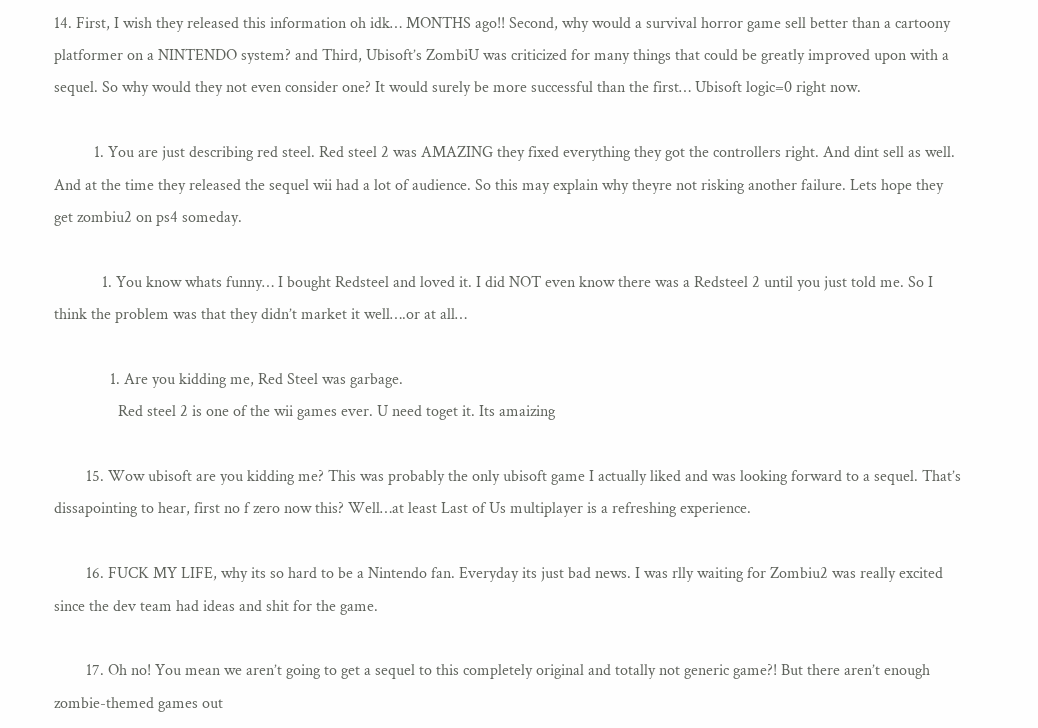14. First, I wish they released this information oh idk… MONTHS ago!! Second, why would a survival horror game sell better than a cartoony platformer on a NINTENDO system? and Third, Ubisoft’s ZombiU was criticized for many things that could be greatly improved upon with a sequel. So why would they not even consider one? It would surely be more successful than the first… Ubisoft logic=0 right now.

          1. You are just describing red steel. Red steel 2 was AMAZING they fixed everything they got the controllers right. And dint sell as well. And at the time they released the sequel wii had a lot of audience. So this may explain why theyre not risking another failure. Lets hope they get zombiu2 on ps4 someday.

            1. You know whats funny… I bought Redsteel and loved it. I did NOT even know there was a Redsteel 2 until you just told me. So I think the problem was that they didn’t market it well….or at all…

              1. Are you kidding me, Red Steel was garbage.
                Red steel 2 is one of the wii games ever. U need toget it. Its amaizing

        15. Wow ubisoft are you kidding me? This was probably the only ubisoft game I actually liked and was looking forward to a sequel. That’s dissapointing to hear, first no f zero now this? Well…at least Last of Us multiplayer is a refreshing experience.

        16. FUCK MY LIFE, why its so hard to be a Nintendo fan. Everyday its just bad news. I was rlly waiting for Zombiu2 was really excited since the dev team had ideas and shit for the game.

        17. Oh no! You mean we aren’t going to get a sequel to this completely original and totally not generic game?! But there aren’t enough zombie-themed games out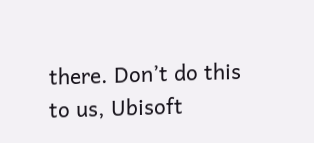there. Don’t do this to us, Ubisoft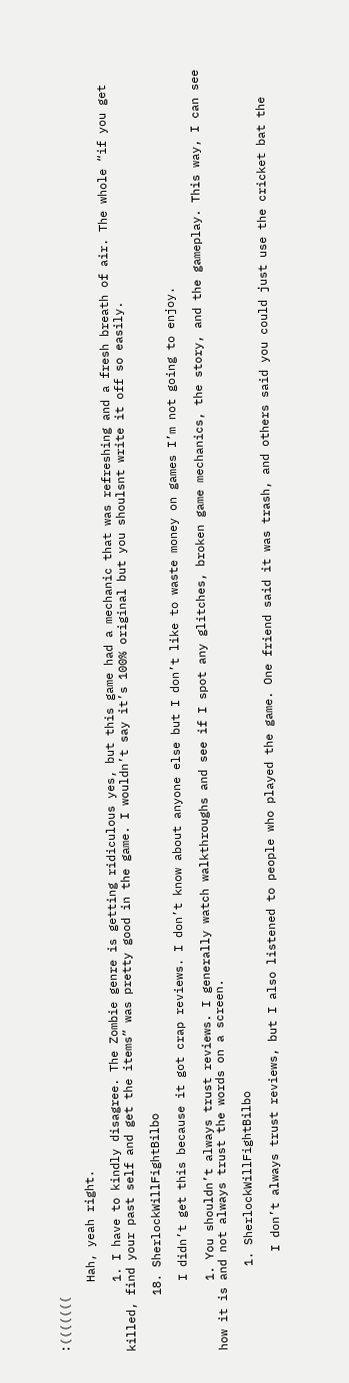:(((((((

          Hah, yeah right.

          1. I have to kindly disagree. The Zombie genre is getting ridiculous yes, but this game had a mechanic that was refreshing and a fresh breath of air. The whole “if you get killed, find your past self and get the items” was pretty good in the game. I wouldn’t say it’s 100% original but you shoulsnt write it off so easily.

        18. SherlockWillFightBilbo

          I didn’t get this because it got crap reviews. I don’t know about anyone else but I don’t like to waste money on games I’m not going to enjoy.

          1. You shouldn’t always trust reviews. I generally watch walkthroughs and see if I spot any glitches, broken game mechanics, the story, and the gameplay. This way, I can see how it is and not always trust the words on a screen.

            1. SherlockWillFightBilbo

              I don’t always trust reviews, but I also listened to people who played the game. One friend said it was trash, and others said you could just use the cricket bat the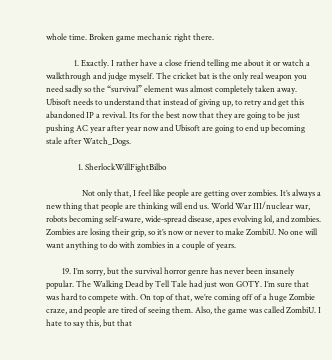whole time. Broken game mechanic right there.

              1. Exactly. I rather have a close friend telling me about it or watch a walkthrough and judge myself. The cricket bat is the only real weapon you need sadly so the “survival” element was almost completely taken away. Ubisoft needs to understand that instead of giving up, to retry and get this abandoned IP a revival. Its for the best now that they are going to be just pushing AC year after year now and Ubisoft are going to end up becoming stale after Watch_Dogs.

                1. SherlockWillFightBilbo

                  Not only that, I feel like people are getting over zombies. It’s always a new thing that people are thinking will end us. World War III/nuclear war, robots becoming self-aware, wide-spread disease, apes evolving lol, and zombies. Zombies are losing their grip, so it’s now or never to make ZombiU. No one will want anything to do with zombies in a couple of years.

        19. I’m sorry, but the survival horror genre has never been insanely popular. The Walking Dead by Tell Tale had just won GOTY. I’m sure that was hard to compete with. On top of that, we’re coming off of a huge Zombie craze, and people are tired of seeing them. Also, the game was called ZombiU. I hate to say this, but that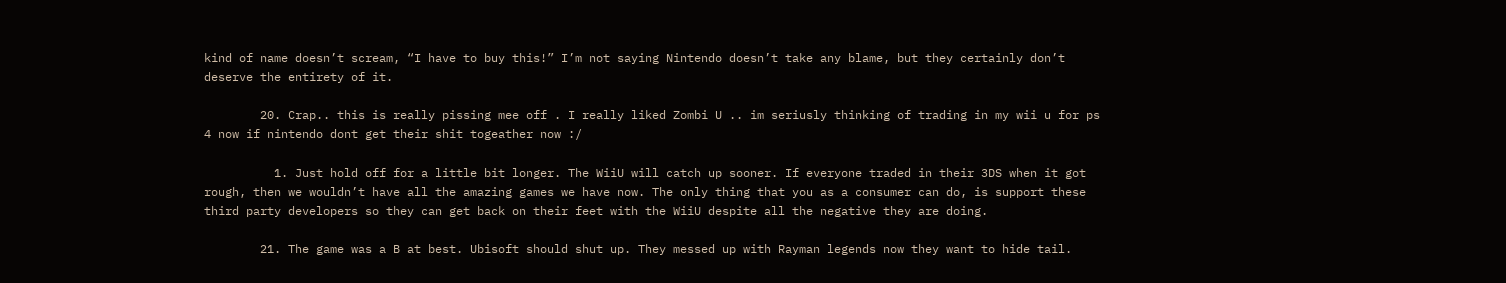kind of name doesn’t scream, “I have to buy this!” I’m not saying Nintendo doesn’t take any blame, but they certainly don’t deserve the entirety of it.

        20. Crap.. this is really pissing mee off . I really liked Zombi U .. im seriusly thinking of trading in my wii u for ps 4 now if nintendo dont get their shit togeather now :/

          1. Just hold off for a little bit longer. The WiiU will catch up sooner. If everyone traded in their 3DS when it got rough, then we wouldn’t have all the amazing games we have now. The only thing that you as a consumer can do, is support these third party developers so they can get back on their feet with the WiiU despite all the negative they are doing.

        21. The game was a B at best. Ubisoft should shut up. They messed up with Rayman legends now they want to hide tail.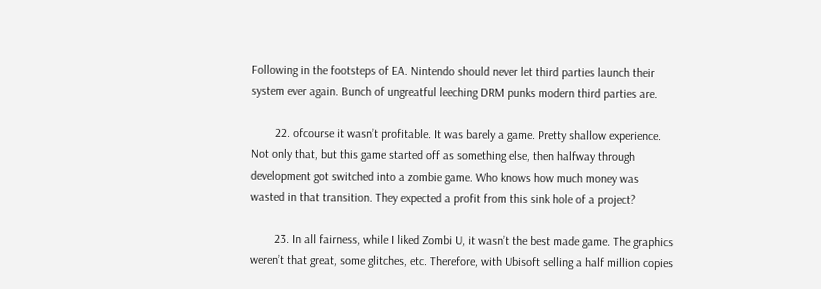Following in the footsteps of EA. Nintendo should never let third parties launch their system ever again. Bunch of ungreatful leeching DRM punks modern third parties are.

        22. ofcourse it wasn’t profitable. It was barely a game. Pretty shallow experience. Not only that, but this game started off as something else, then halfway through development got switched into a zombie game. Who knows how much money was wasted in that transition. They expected a profit from this sink hole of a project?

        23. In all fairness, while I liked Zombi U, it wasn’t the best made game. The graphics weren’t that great, some glitches, etc. Therefore, with Ubisoft selling a half million copies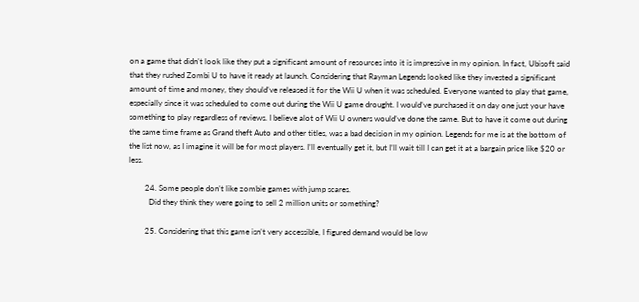on a game that didn’t look like they put a significant amount of resources into it is impressive in my opinion. In fact, Ubisoft said that they rushed Zombi U to have it ready at launch. Considering that Rayman Legends looked like they invested a significant amount of time and money, they should’ve released it for the Wii U when it was scheduled. Everyone wanted to play that game, especially since it was scheduled to come out during the Wii U game drought. I would’ve purchased it on day one just your have something to play regardless of reviews. I believe alot of Wii U owners would’ve done the same. But to have it come out during the same time frame as Grand theft Auto and other titles, was a bad decision in my opinion. Legends for me is at the bottom of the list now, as I imagine it will be for most players. I’ll eventually get it, but I’ll wait till I can get it at a bargain price like $20 or less.

        24. Some people don’t like zombie games with jump scares.
          Did they think they were going to sell 2 million units or something?

        25. Considering that this game isn’t very accessible, I figured demand would be low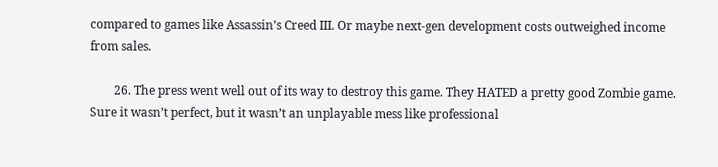compared to games like Assassin’s Creed III. Or maybe next-gen development costs outweighed income from sales.

        26. The press went well out of its way to destroy this game. They HATED a pretty good Zombie game. Sure it wasn’t perfect, but it wasn’t an unplayable mess like professional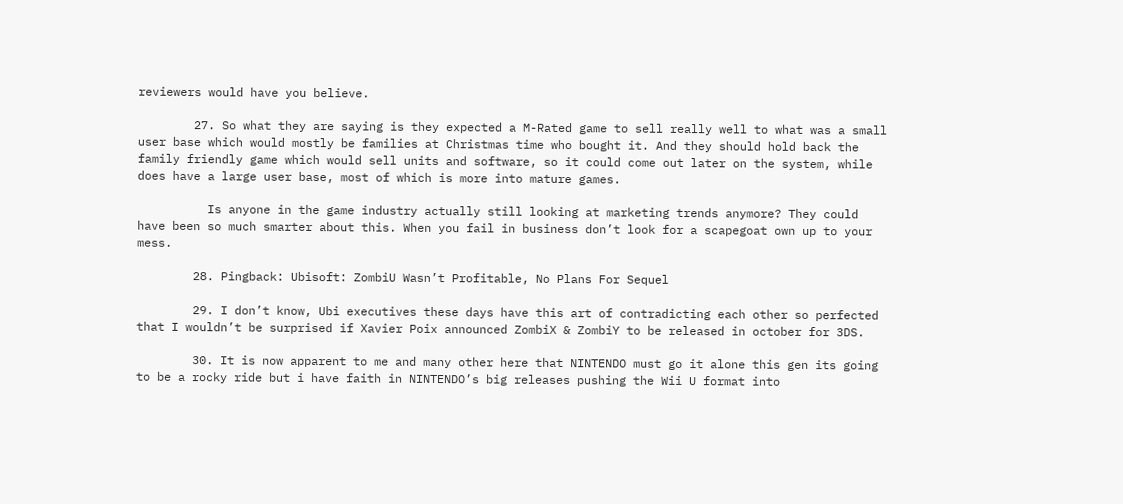reviewers would have you believe.

        27. So what they are saying is they expected a M-Rated game to sell really well to what was a small user base which would mostly be families at Christmas time who bought it. And they should hold back the family friendly game which would sell units and software, so it could come out later on the system, while does have a large user base, most of which is more into mature games.

          Is anyone in the game industry actually still looking at marketing trends anymore? They could have been so much smarter about this. When you fail in business don’t look for a scapegoat own up to your mess.

        28. Pingback: Ubisoft: ZombiU Wasn’t Profitable, No Plans For Sequel

        29. I don’t know, Ubi executives these days have this art of contradicting each other so perfected that I wouldn’t be surprised if Xavier Poix announced ZombiX & ZombiY to be released in october for 3DS.

        30. It is now apparent to me and many other here that NINTENDO must go it alone this gen its going to be a rocky ride but i have faith in NINTENDO’s big releases pushing the Wii U format into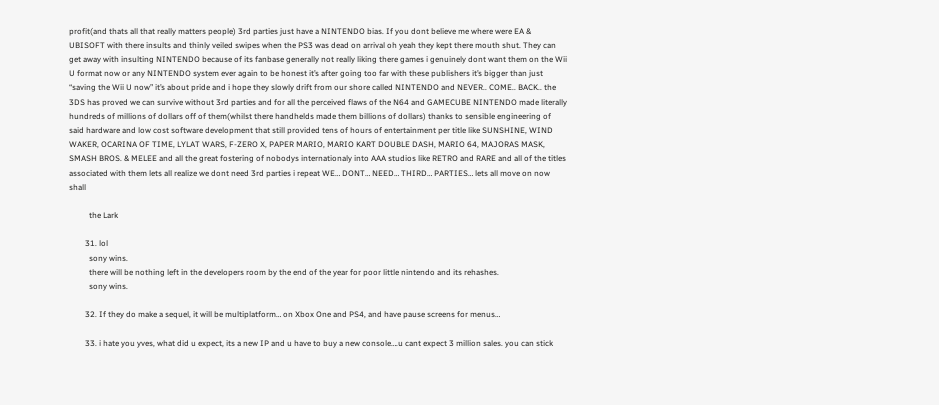profit(and thats all that really matters people) 3rd parties just have a NINTENDO bias. If you dont believe me where were EA & UBISOFT with there insults and thinly veiled swipes when the PS3 was dead on arrival oh yeah they kept there mouth shut. They can get away with insulting NINTENDO because of its fanbase generally not really liking there games i genuinely dont want them on the Wii U format now or any NINTENDO system ever again to be honest it’s after going too far with these publishers it’s bigger than just “saving the Wii U now” it’s about pride and i hope they slowly drift from our shore called NINTENDO and NEVER.. COME.. BACK.. the 3DS has proved we can survive without 3rd parties and for all the perceived flaws of the N64 and GAMECUBE NINTENDO made literally hundreds of millions of dollars off of them(whilst there handhelds made them billions of dollars) thanks to sensible engineering of said hardware and low cost software development that still provided tens of hours of entertainment per title like SUNSHINE, WIND WAKER, OCARINA OF TIME, LYLAT WARS, F-ZERO X, PAPER MARIO, MARIO KART DOUBLE DASH, MARIO 64, MAJORAS MASK, SMASH BROS. & MELEE and all the great fostering of nobodys internationaly into AAA studios like RETRO and RARE and all of the titles associated with them lets all realize we dont need 3rd parties i repeat WE… DONT… NEED… THIRD… PARTIES… lets all move on now shall

          the Lark

        31. lol
          sony wins.
          there will be nothing left in the developers room by the end of the year for poor little nintendo and its rehashes.
          sony wins.

        32. If they do make a sequel, it will be multiplatform… on Xbox One and PS4, and have pause screens for menus…

        33. i hate you yves, what did u expect, its a new IP and u have to buy a new console….u cant expect 3 million sales. you can stick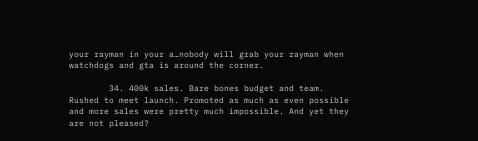your rayman in your a…nobody will grab your rayman when watchdogs and gta is around the corner.

        34. 400k sales. Bare bones budget and team. Rushed to meet launch. Promoted as much as even possible and more sales were pretty much impossible. And yet they are not pleased?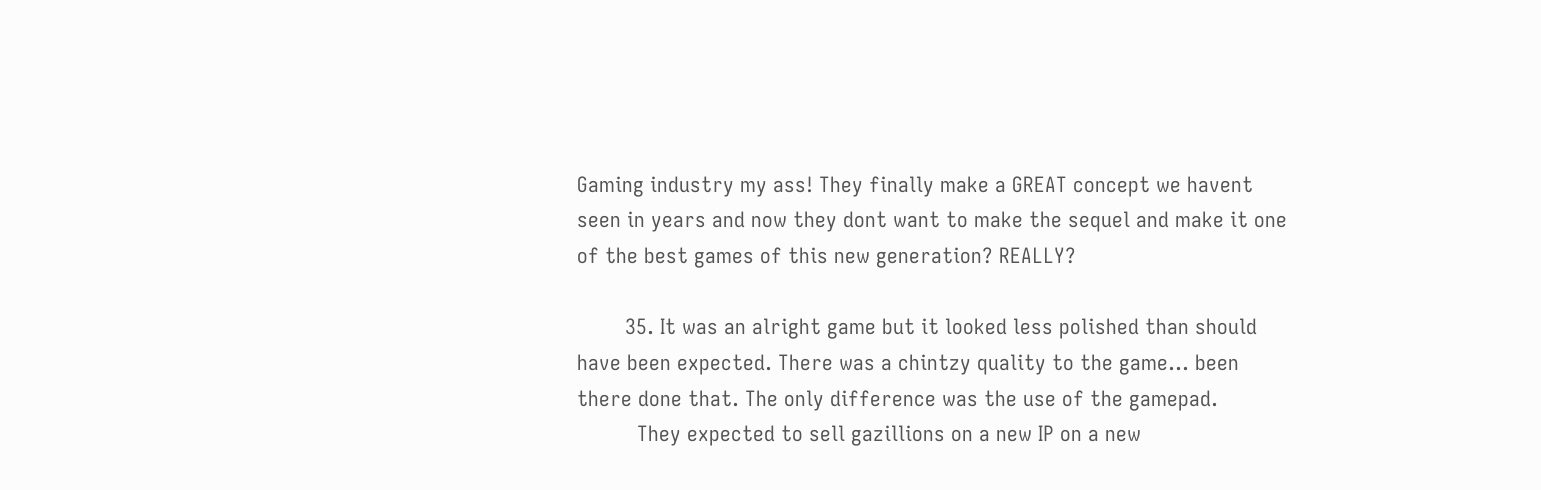Gaming industry my ass! They finally make a GREAT concept we havent seen in years and now they dont want to make the sequel and make it one of the best games of this new generation? REALLY?

        35. It was an alright game but it looked less polished than should have been expected. There was a chintzy quality to the game… been there done that. The only difference was the use of the gamepad.
          They expected to sell gazillions on a new IP on a new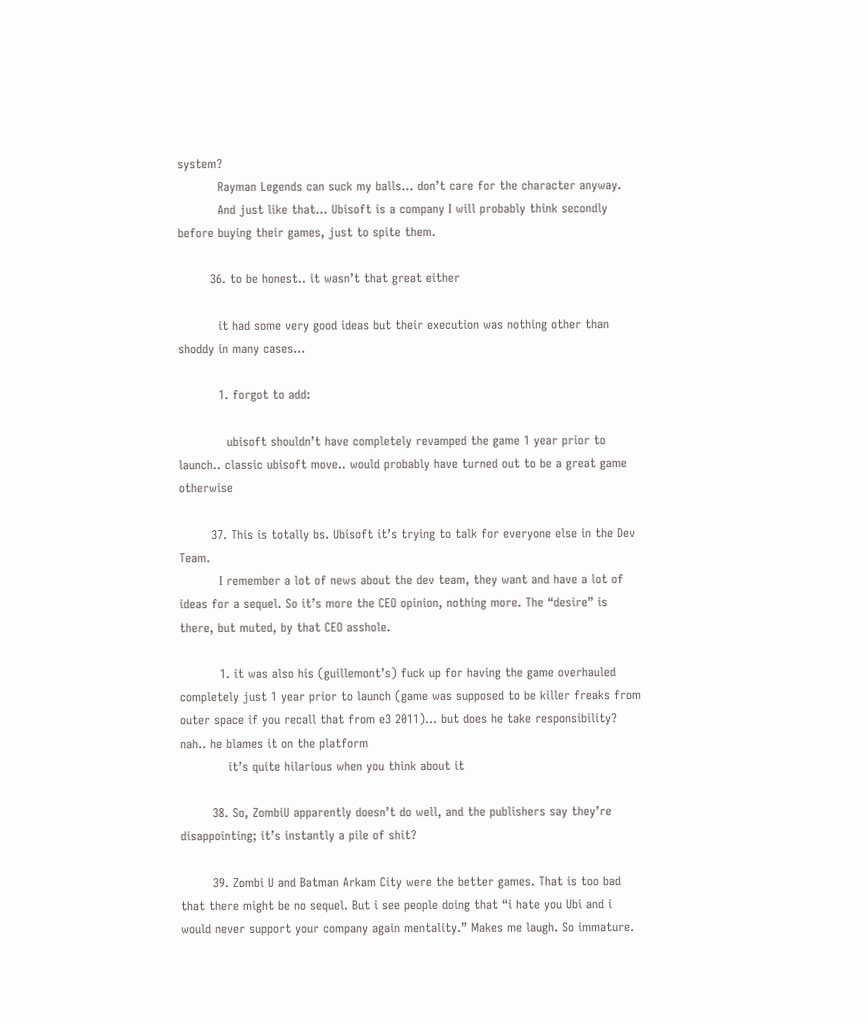system?
          Rayman Legends can suck my balls… don’t care for the character anyway.
          And just like that… Ubisoft is a company I will probably think secondly before buying their games, just to spite them.

        36. to be honest.. it wasn’t that great either

          it had some very good ideas but their execution was nothing other than shoddy in many cases…

          1. forgot to add:

            ubisoft shouldn’t have completely revamped the game 1 year prior to launch.. classic ubisoft move.. would probably have turned out to be a great game otherwise

        37. This is totally bs. Ubisoft it’s trying to talk for everyone else in the Dev Team.
          I remember a lot of news about the dev team, they want and have a lot of ideas for a sequel. So it’s more the CEO opinion, nothing more. The “desire” is there, but muted, by that CEO asshole.

          1. it was also his (guillemont’s) fuck up for having the game overhauled completely just 1 year prior to launch (game was supposed to be killer freaks from outer space if you recall that from e3 2011)… but does he take responsibility? nah.. he blames it on the platform
            it’s quite hilarious when you think about it

        38. So, ZombiU apparently doesn’t do well, and the publishers say they’re disappointing; it’s instantly a pile of shit?

        39. Zombi U and Batman Arkam City were the better games. That is too bad that there might be no sequel. But i see people doing that “i hate you Ubi and i would never support your company again mentality.” Makes me laugh. So immature.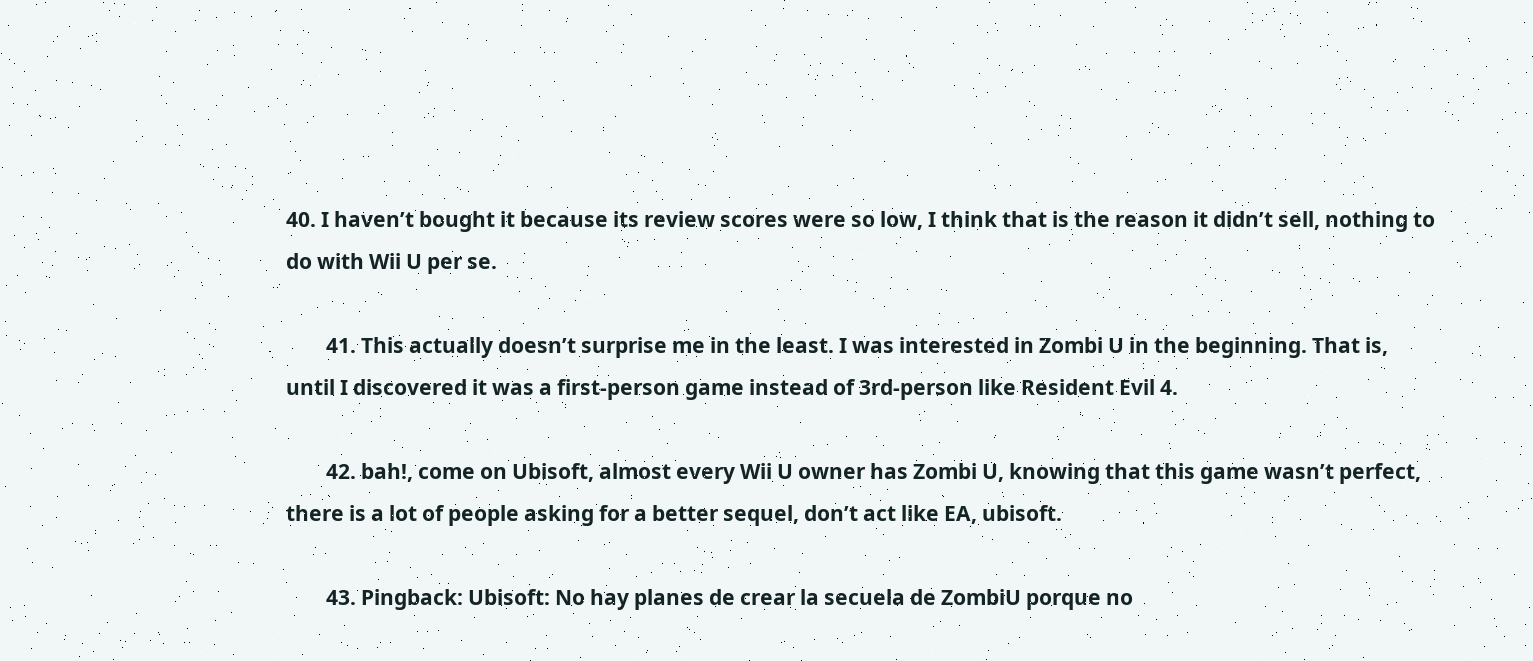40. I haven’t bought it because its review scores were so low, I think that is the reason it didn’t sell, nothing to do with Wii U per se.

        41. This actually doesn’t surprise me in the least. I was interested in Zombi U in the beginning. That is, until I discovered it was a first-person game instead of 3rd-person like Resident Evil 4.

        42. bah!, come on Ubisoft, almost every Wii U owner has Zombi U, knowing that this game wasn’t perfect, there is a lot of people asking for a better sequel, don’t act like EA, ubisoft.

        43. Pingback: Ubisoft: No hay planes de crear la secuela de ZombiU porque no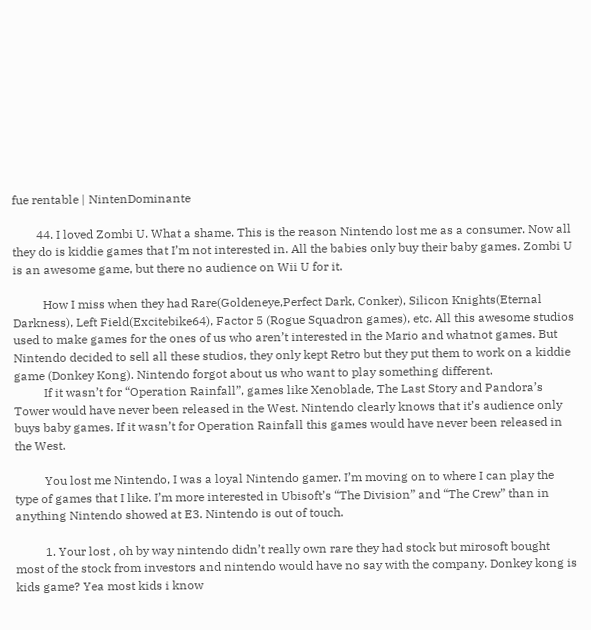fue rentable | NintenDominante

        44. I loved Zombi U. What a shame. This is the reason Nintendo lost me as a consumer. Now all they do is kiddie games that I’m not interested in. All the babies only buy their baby games. Zombi U is an awesome game, but there no audience on Wii U for it.

          How I miss when they had Rare(Goldeneye,Perfect Dark, Conker), Silicon Knights(Eternal Darkness), Left Field(Excitebike64), Factor 5 (Rogue Squadron games), etc. All this awesome studios used to make games for the ones of us who aren’t interested in the Mario and whatnot games. But Nintendo decided to sell all these studios, they only kept Retro but they put them to work on a kiddie game (Donkey Kong). Nintendo forgot about us who want to play something different.
          If it wasn’t for “Operation Rainfall”, games like Xenoblade, The Last Story and Pandora’s Tower would have never been released in the West. Nintendo clearly knows that it’s audience only buys baby games. If it wasn’t for Operation Rainfall this games would have never been released in the West.

          You lost me Nintendo, I was a loyal Nintendo gamer. I’m moving on to where I can play the type of games that I like. I’m more interested in Ubisoft’s “The Division” and “The Crew” than in anything Nintendo showed at E3. Nintendo is out of touch.

          1. Your lost , oh by way nintendo didn’t really own rare they had stock but mirosoft bought most of the stock from investors and nintendo would have no say with the company. Donkey kong is kids game? Yea most kids i know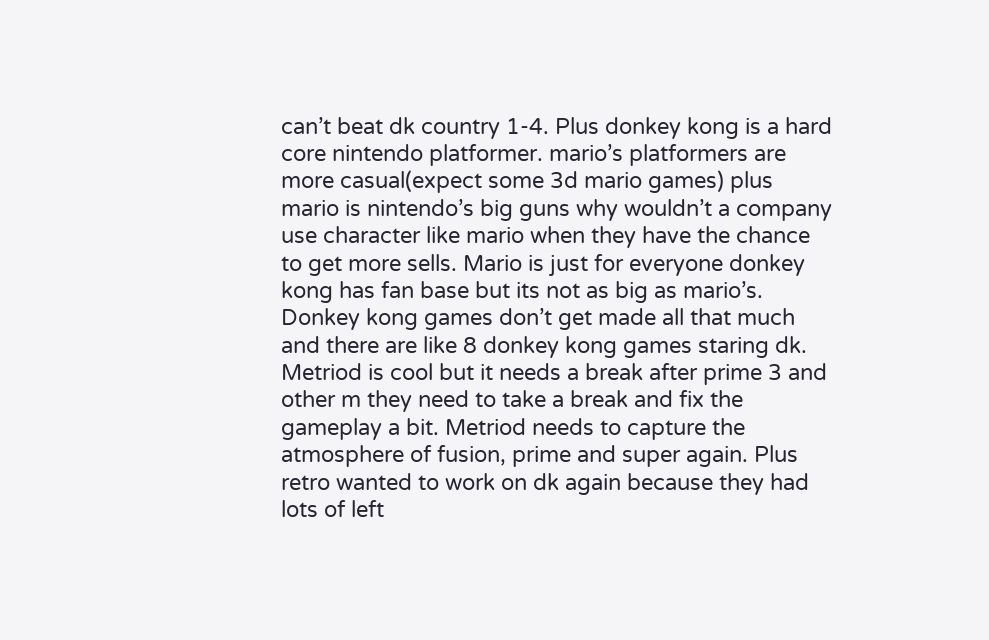can’t beat dk country 1-4. Plus donkey kong is a hard core nintendo platformer. mario’s platformers are more casual(expect some 3d mario games) plus mario is nintendo’s big guns why wouldn’t a company use character like mario when they have the chance to get more sells. Mario is just for everyone donkey kong has fan base but its not as big as mario’s. Donkey kong games don’t get made all that much and there are like 8 donkey kong games staring dk. Metriod is cool but it needs a break after prime 3 and other m they need to take a break and fix the gameplay a bit. Metriod needs to capture the atmosphere of fusion, prime and super again. Plus retro wanted to work on dk again because they had lots of left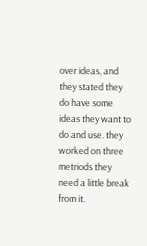over ideas, and they stated they do have some ideas they want to do and use. they worked on three metriods they need a little break from it.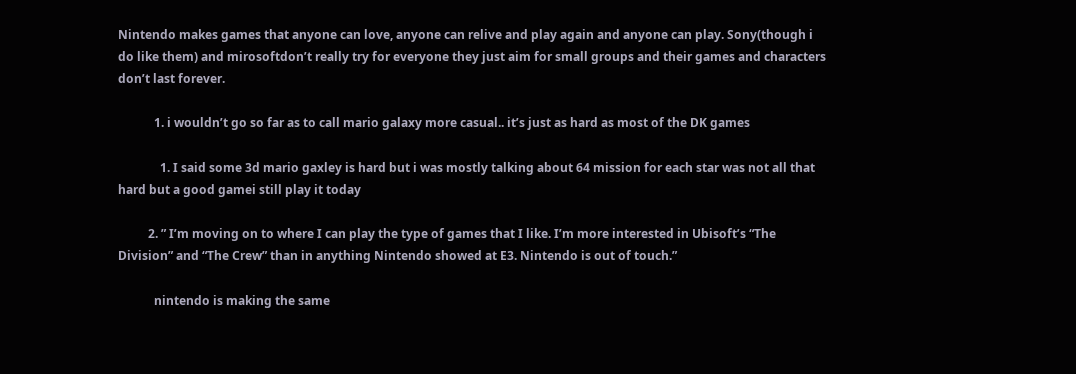Nintendo makes games that anyone can love, anyone can relive and play again and anyone can play. Sony(though i do like them) and mirosoftdon’t really try for everyone they just aim for small groups and their games and characters don’t last forever.

            1. i wouldn’t go so far as to call mario galaxy more casual.. it’s just as hard as most of the DK games

              1. I said some 3d mario gaxley is hard but i was mostly talking about 64 mission for each star was not all that hard but a good gamei still play it today

          2. ” I’m moving on to where I can play the type of games that I like. I’m more interested in Ubisoft’s “The Division” and “The Crew” than in anything Nintendo showed at E3. Nintendo is out of touch.”

            nintendo is making the same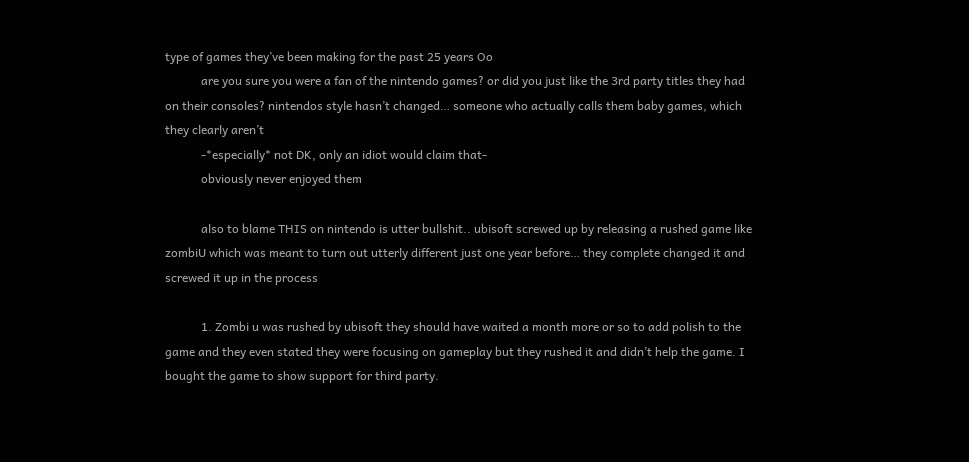type of games they’ve been making for the past 25 years Oo
            are you sure you were a fan of the nintendo games? or did you just like the 3rd party titles they had on their consoles? nintendos style hasn’t changed… someone who actually calls them baby games, which they clearly aren’t
            -*especially* not DK, only an idiot would claim that-
            obviously never enjoyed them

            also to blame THIS on nintendo is utter bullshit.. ubisoft screwed up by releasing a rushed game like zombiU which was meant to turn out utterly different just one year before… they complete changed it and screwed it up in the process

            1. Zombi u was rushed by ubisoft they should have waited a month more or so to add polish to the game and they even stated they were focusing on gameplay but they rushed it and didn’t help the game. I bought the game to show support for third party.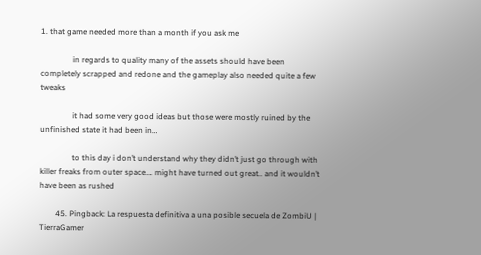1. that game needed more than a month if you ask me

                in regards to quality many of the assets should have been completely scrapped and redone and the gameplay also needed quite a few tweaks

                it had some very good ideas but those were mostly ruined by the unfinished state it had been in…

                to this day i don’t understand why they didn’t just go through with killer freaks from outer space…. might have turned out great.. and it wouldn’t have been as rushed

        45. Pingback: La respuesta definitiva a una posible secuela de ZombiU | TierraGamer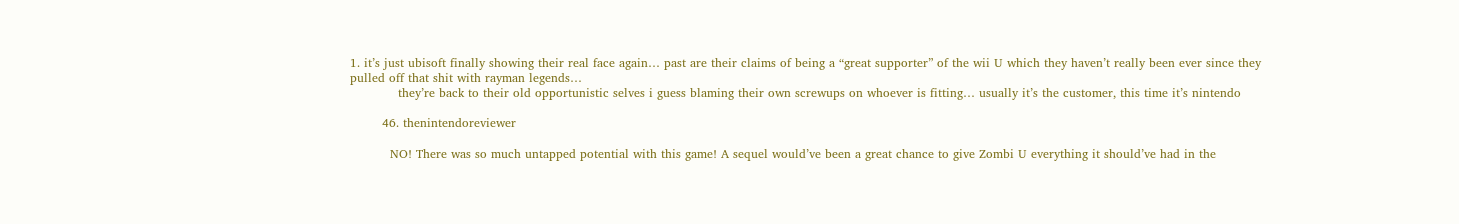1. it’s just ubisoft finally showing their real face again… past are their claims of being a “great supporter” of the wii U which they haven’t really been ever since they pulled off that shit with rayman legends…
            they’re back to their old opportunistic selves i guess blaming their own screwups on whoever is fitting… usually it’s the customer, this time it’s nintendo

        46. thenintendoreviewer

          NO! There was so much untapped potential with this game! A sequel would’ve been a great chance to give Zombi U everything it should’ve had in the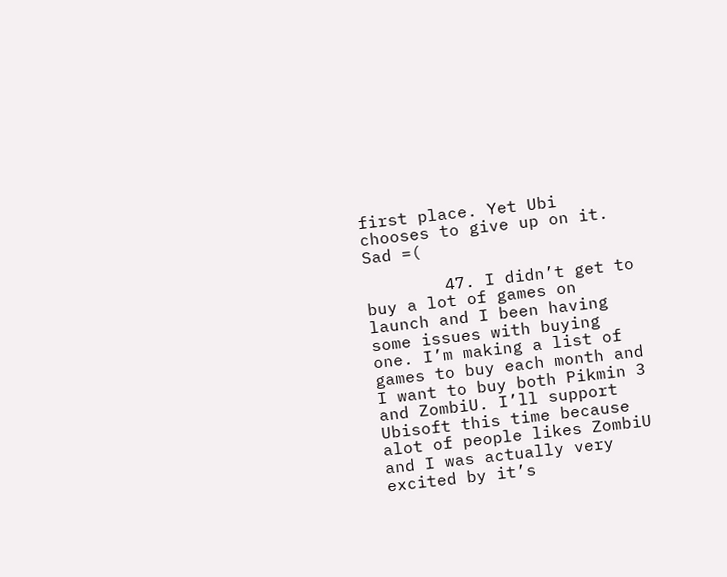first place. Yet Ubi chooses to give up on it. Sad =(

        47. I didn’t get to buy a lot of games on launch and I been having some issues with buying one. I’m making a list of games to buy each month and I want to buy both Pikmin 3 and ZombiU. I’ll support Ubisoft this time because alot of people likes ZombiU and I was actually very excited by it’s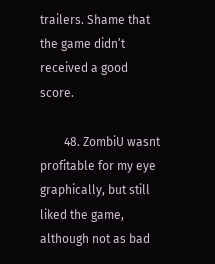trailers. Shame that the game didn’t received a good score.

        48. ZombiU wasnt profitable for my eye graphically, but still liked the game, although not as bad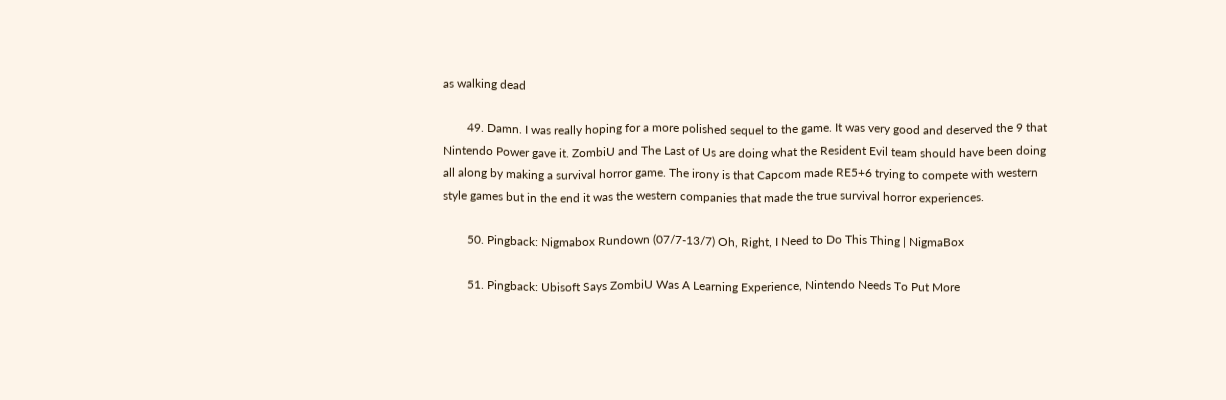as walking dead

        49. Damn. I was really hoping for a more polished sequel to the game. It was very good and deserved the 9 that Nintendo Power gave it. ZombiU and The Last of Us are doing what the Resident Evil team should have been doing all along by making a survival horror game. The irony is that Capcom made RE5+6 trying to compete with western style games but in the end it was the western companies that made the true survival horror experiences.

        50. Pingback: Nigmabox Rundown (07/7-13/7) Oh, Right, I Need to Do This Thing | NigmaBox

        51. Pingback: Ubisoft Says ZombiU Was A Learning Experience, Nintendo Needs To Put More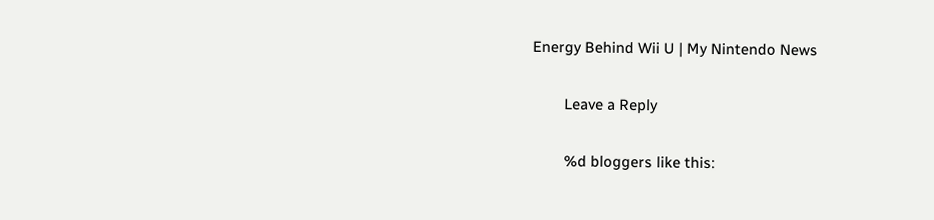Energy Behind Wii U | My Nintendo News

        Leave a Reply

        %d bloggers like this: